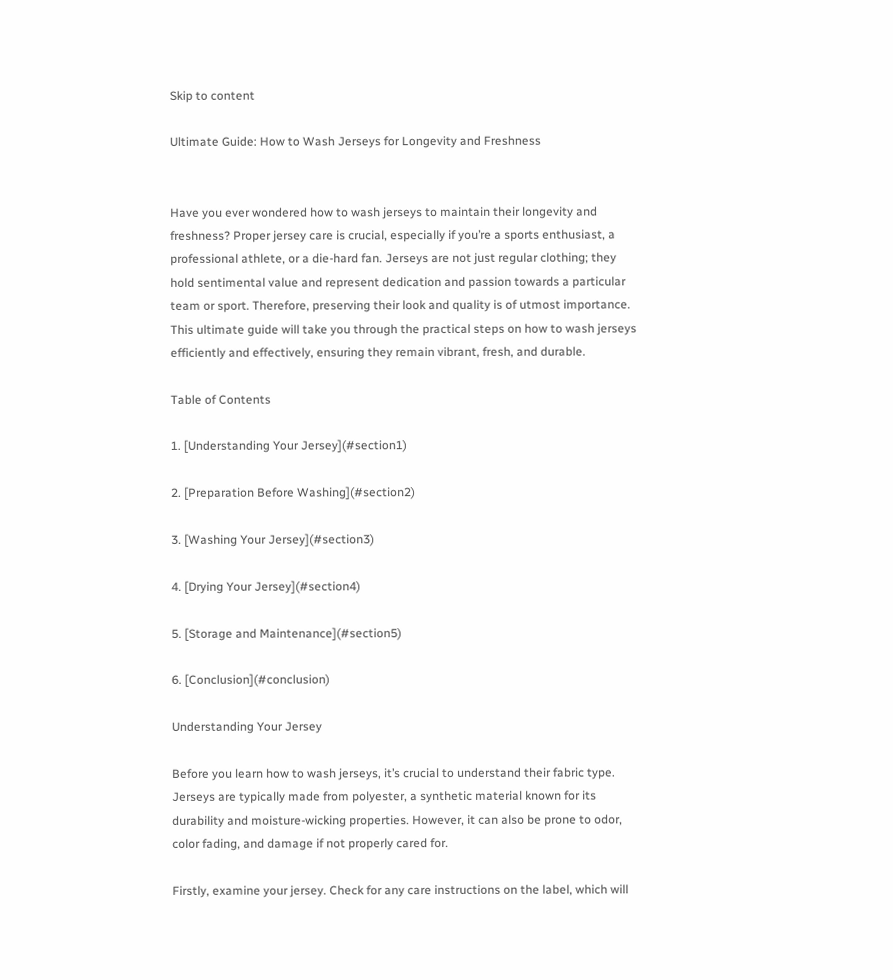Skip to content

Ultimate Guide: How to Wash Jerseys for Longevity and Freshness


Have you ever wondered how to wash jerseys to maintain their longevity and freshness? Proper jersey care is crucial, especially if you’re a sports enthusiast, a professional athlete, or a die-hard fan. Jerseys are not just regular clothing; they hold sentimental value and represent dedication and passion towards a particular team or sport. Therefore, preserving their look and quality is of utmost importance. This ultimate guide will take you through the practical steps on how to wash jerseys efficiently and effectively, ensuring they remain vibrant, fresh, and durable.

Table of Contents

1. [Understanding Your Jersey](#section1)

2. [Preparation Before Washing](#section2)

3. [Washing Your Jersey](#section3)

4. [Drying Your Jersey](#section4)

5. [Storage and Maintenance](#section5)

6. [Conclusion](#conclusion)

Understanding Your Jersey

Before you learn how to wash jerseys, it’s crucial to understand their fabric type. Jerseys are typically made from polyester, a synthetic material known for its durability and moisture-wicking properties. However, it can also be prone to odor, color fading, and damage if not properly cared for.

Firstly, examine your jersey. Check for any care instructions on the label, which will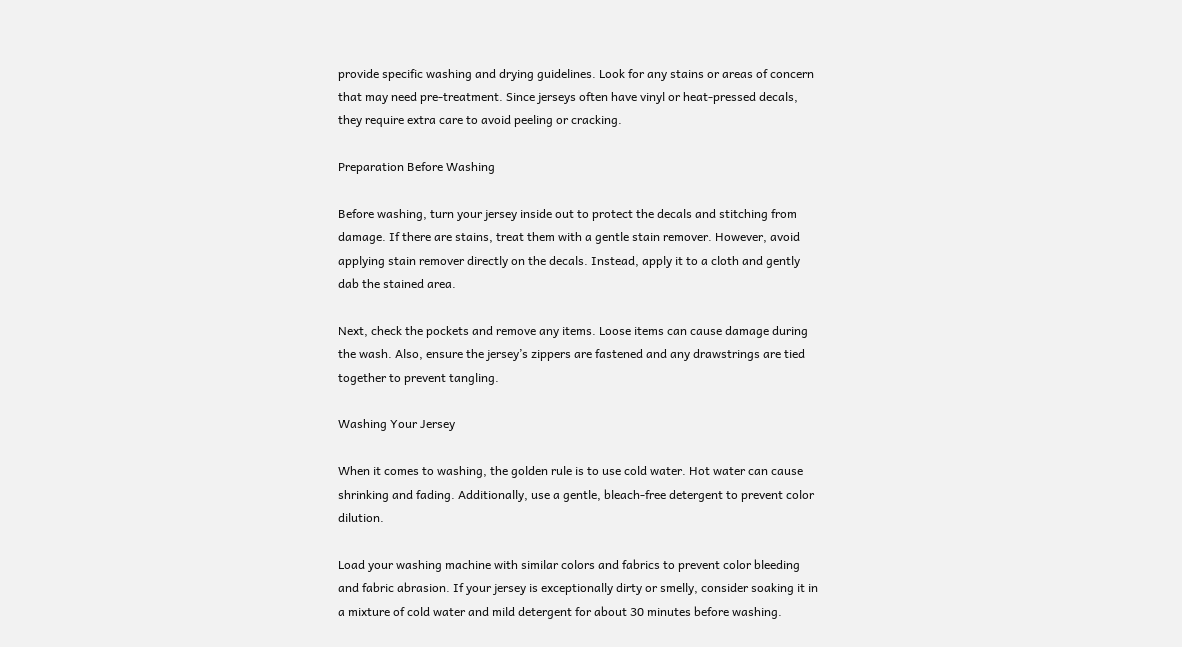provide specific washing and drying guidelines. Look for any stains or areas of concern that may need pre-treatment. Since jerseys often have vinyl or heat-pressed decals, they require extra care to avoid peeling or cracking.

Preparation Before Washing

Before washing, turn your jersey inside out to protect the decals and stitching from damage. If there are stains, treat them with a gentle stain remover. However, avoid applying stain remover directly on the decals. Instead, apply it to a cloth and gently dab the stained area.

Next, check the pockets and remove any items. Loose items can cause damage during the wash. Also, ensure the jersey’s zippers are fastened and any drawstrings are tied together to prevent tangling.

Washing Your Jersey

When it comes to washing, the golden rule is to use cold water. Hot water can cause shrinking and fading. Additionally, use a gentle, bleach-free detergent to prevent color dilution.

Load your washing machine with similar colors and fabrics to prevent color bleeding and fabric abrasion. If your jersey is exceptionally dirty or smelly, consider soaking it in a mixture of cold water and mild detergent for about 30 minutes before washing.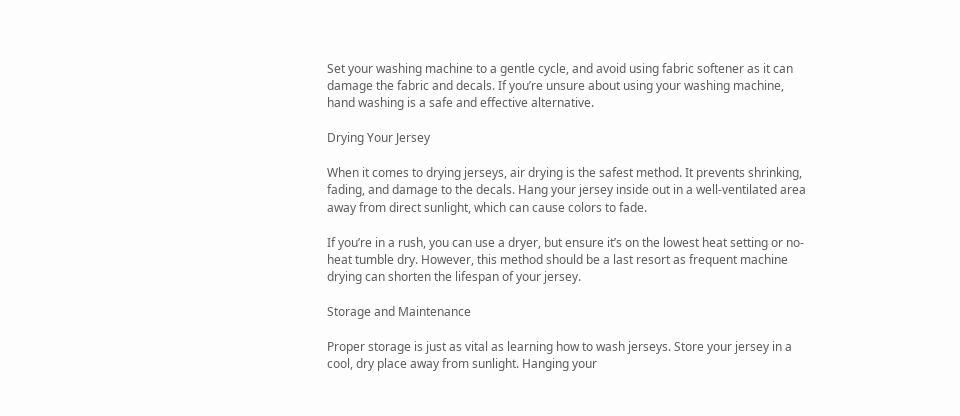Set your washing machine to a gentle cycle, and avoid using fabric softener as it can damage the fabric and decals. If you’re unsure about using your washing machine, hand washing is a safe and effective alternative.

Drying Your Jersey

When it comes to drying jerseys, air drying is the safest method. It prevents shrinking, fading, and damage to the decals. Hang your jersey inside out in a well-ventilated area away from direct sunlight, which can cause colors to fade.

If you’re in a rush, you can use a dryer, but ensure it’s on the lowest heat setting or no-heat tumble dry. However, this method should be a last resort as frequent machine drying can shorten the lifespan of your jersey.

Storage and Maintenance

Proper storage is just as vital as learning how to wash jerseys. Store your jersey in a cool, dry place away from sunlight. Hanging your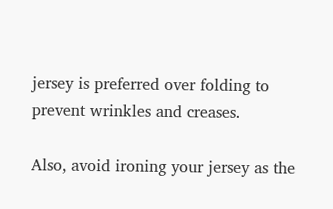jersey is preferred over folding to prevent wrinkles and creases.

Also, avoid ironing your jersey as the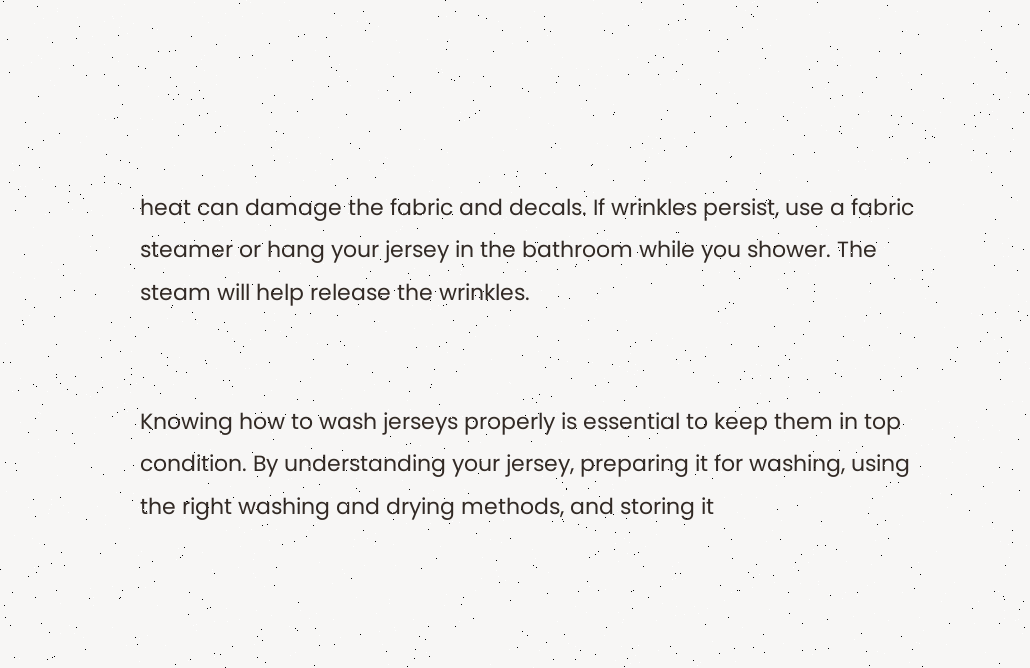heat can damage the fabric and decals. If wrinkles persist, use a fabric steamer or hang your jersey in the bathroom while you shower. The steam will help release the wrinkles.


Knowing how to wash jerseys properly is essential to keep them in top condition. By understanding your jersey, preparing it for washing, using the right washing and drying methods, and storing it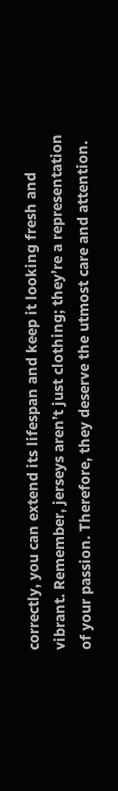correctly, you can extend its lifespan and keep it looking fresh and vibrant. Remember, jerseys aren’t just clothing; they’re a representation of your passion. Therefore, they deserve the utmost care and attention.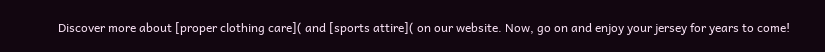Discover more about [proper clothing care]( and [sports attire]( on our website. Now, go on and enjoy your jersey for years to come!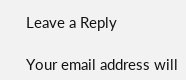Leave a Reply

Your email address will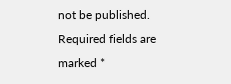not be published. Required fields are marked *